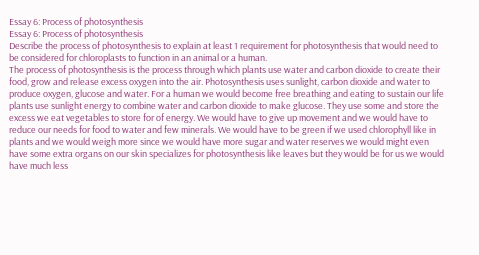Essay 6: Process of photosynthesis
Essay 6: Process of photosynthesis
Describe the process of photosynthesis to explain at least 1 requirement for photosynthesis that would need to be considered for chloroplasts to function in an animal or a human.
The process of photosynthesis is the process through which plants use water and carbon dioxide to create their food, grow and release excess oxygen into the air. Photosynthesis uses sunlight, carbon dioxide and water to produce oxygen, glucose and water. For a human we would become free breathing and eating to sustain our life plants use sunlight energy to combine water and carbon dioxide to make glucose. They use some and store the excess we eat vegetables to store for of energy. We would have to give up movement and we would have to reduce our needs for food to water and few minerals. We would have to be green if we used chlorophyll like in plants and we would weigh more since we would have more sugar and water reserves we would might even have some extra organs on our skin specializes for photosynthesis like leaves but they would be for us we would have much less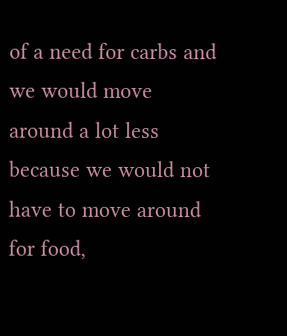of a need for carbs and we would move around a lot less because we would not have to move around for food,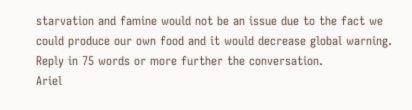starvation and famine would not be an issue due to the fact we could produce our own food and it would decrease global warning.
Reply in 75 words or more further the conversation.
Ariel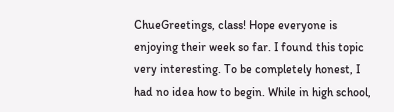ChueGreetings, class! Hope everyone is enjoying their week so far. I found this topic very interesting. To be completely honest, I had no idea how to begin. While in high school,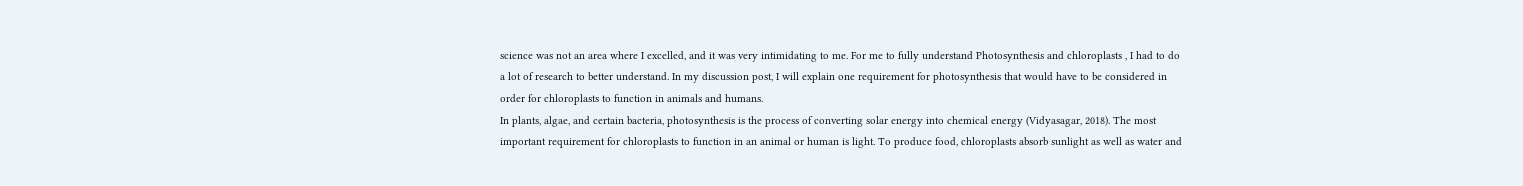science was not an area where I excelled, and it was very intimidating to me. For me to fully understand Photosynthesis and chloroplasts , I had to do a lot of research to better understand. In my discussion post, I will explain one requirement for photosynthesis that would have to be considered in order for chloroplasts to function in animals and humans.
In plants, algae, and certain bacteria, photosynthesis is the process of converting solar energy into chemical energy (Vidyasagar, 2018). The most important requirement for chloroplasts to function in an animal or human is light. To produce food, chloroplasts absorb sunlight as well as water and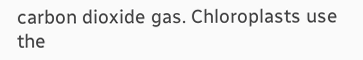carbon dioxide gas. Chloroplasts use the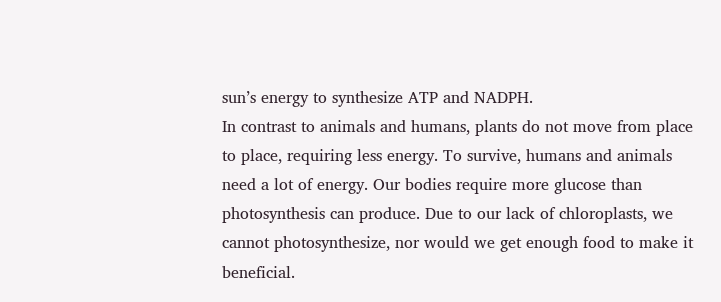sun’s energy to synthesize ATP and NADPH.
In contrast to animals and humans, plants do not move from place to place, requiring less energy. To survive, humans and animals need a lot of energy. Our bodies require more glucose than photosynthesis can produce. Due to our lack of chloroplasts, we cannot photosynthesize, nor would we get enough food to make it beneficial.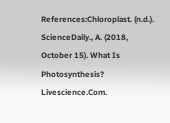References:Chloroplast. (n.d.). ScienceDaily., A. (2018, October 15). What Is Photosynthesis? Livescience.Com.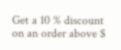Get a 10 % discount on an order above $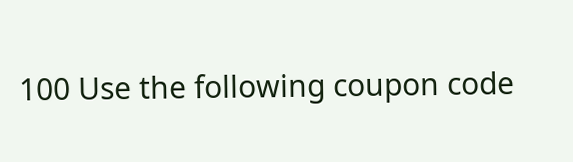100 Use the following coupon code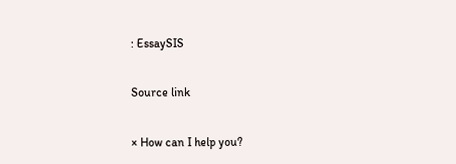: EssaySIS

Source link

× How can I help you?